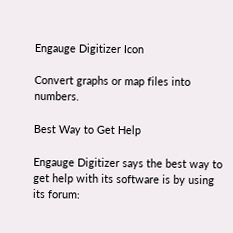Engauge Digitizer Icon

Convert graphs or map files into numbers.

Best Way to Get Help

Engauge Digitizer says the best way to get help with its software is by using its forum: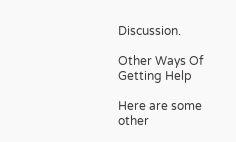Discussion.

Other Ways Of Getting Help

Here are some other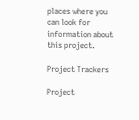places where you can look for information about this project.

Project Trackers

Project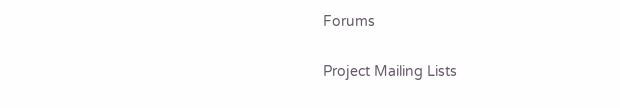Forums

Project Mailing Lists